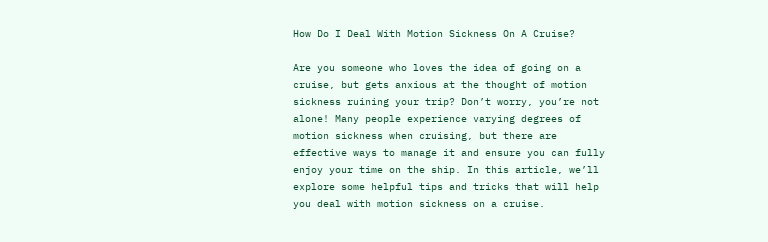How Do I Deal With Motion Sickness On A Cruise?

Are you someone who loves the idea of going on a cruise, but gets anxious at the thought of motion sickness ruining your trip? Don’t worry, you’re not alone! Many people experience varying degrees of motion sickness when cruising, but there are effective ways to manage it and ensure you can fully enjoy your time on the ship. In this article, we’ll explore some helpful tips and tricks that will help you deal with motion sickness on a cruise.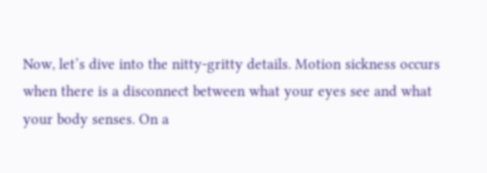Now, let’s dive into the nitty-gritty details. Motion sickness occurs when there is a disconnect between what your eyes see and what your body senses. On a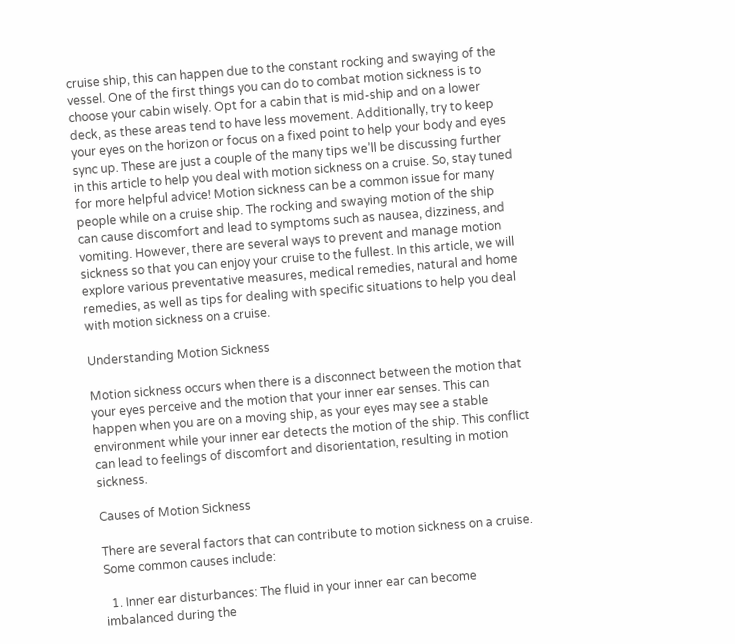cruise ship, this can happen due to the constant rocking and swaying of the vessel. One of the first things you can do to combat motion sickness is to choose your cabin wisely. Opt for a cabin that is mid-ship and on a lower deck, as these areas tend to have less movement. Additionally, try to keep your eyes on the horizon or focus on a fixed point to help your body and eyes sync up. These are just a couple of the many tips we’ll be discussing further in this article to help you deal with motion sickness on a cruise. So, stay tuned for more helpful advice! Motion sickness can be a common issue for many people while on a cruise ship. The rocking and swaying motion of the ship can cause discomfort and lead to symptoms such as nausea, dizziness, and vomiting. However, there are several ways to prevent and manage motion sickness so that you can enjoy your cruise to the fullest. In this article, we will explore various preventative measures, medical remedies, natural and home remedies, as well as tips for dealing with specific situations to help you deal with motion sickness on a cruise.

Understanding Motion Sickness

Motion sickness occurs when there is a disconnect between the motion that your eyes perceive and the motion that your inner ear senses. This can happen when you are on a moving ship, as your eyes may see a stable environment while your inner ear detects the motion of the ship. This conflict can lead to feelings of discomfort and disorientation, resulting in motion sickness.

Causes of Motion Sickness

There are several factors that can contribute to motion sickness on a cruise. Some common causes include:

  1. Inner ear disturbances: The fluid in your inner ear can become imbalanced during the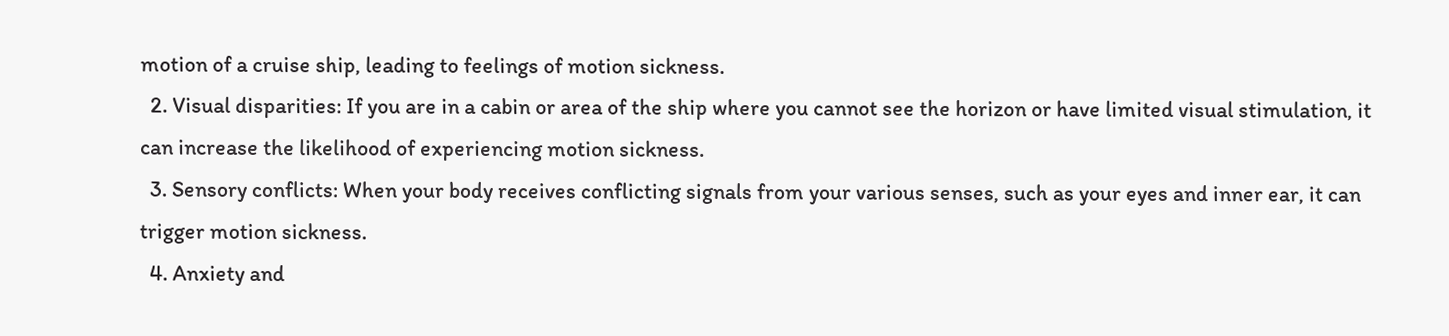motion of a cruise ship, leading to feelings of motion sickness.
  2. Visual disparities: If you are in a cabin or area of the ship where you cannot see the horizon or have limited visual stimulation, it can increase the likelihood of experiencing motion sickness.
  3. Sensory conflicts: When your body receives conflicting signals from your various senses, such as your eyes and inner ear, it can trigger motion sickness.
  4. Anxiety and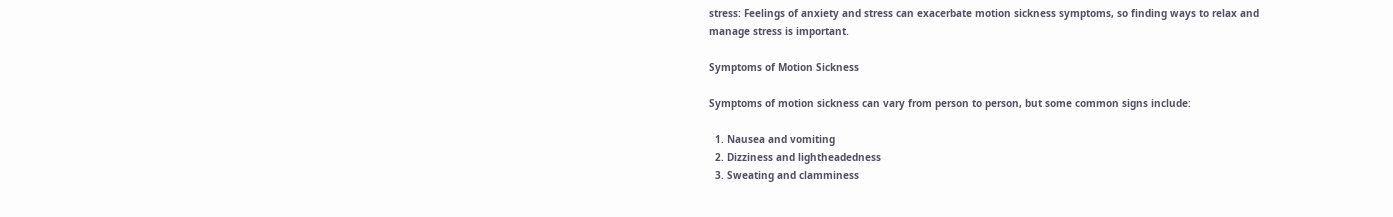stress: Feelings of anxiety and stress can exacerbate motion sickness symptoms, so finding ways to relax and manage stress is important.

Symptoms of Motion Sickness

Symptoms of motion sickness can vary from person to person, but some common signs include:

  1. Nausea and vomiting
  2. Dizziness and lightheadedness
  3. Sweating and clamminess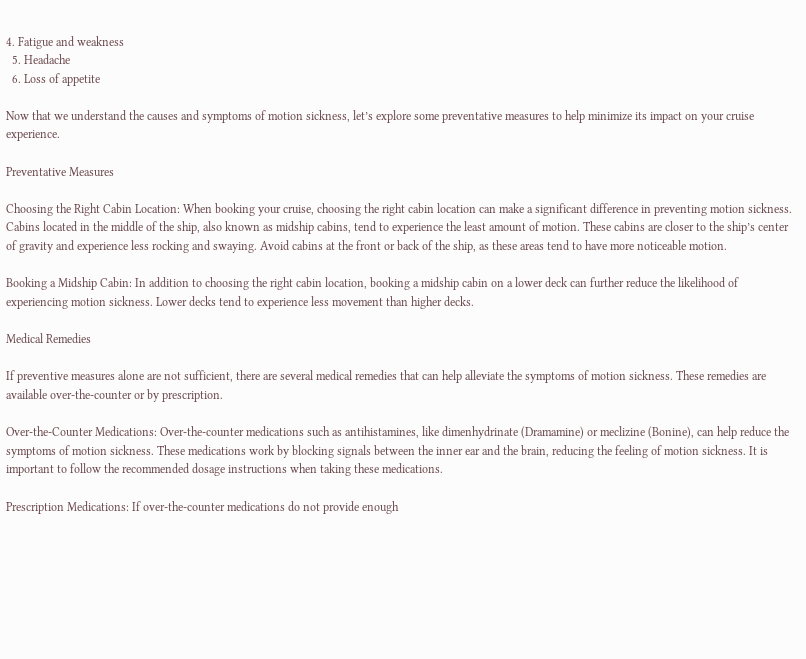4. Fatigue and weakness
  5. Headache
  6. Loss of appetite

Now that we understand the causes and symptoms of motion sickness, let’s explore some preventative measures to help minimize its impact on your cruise experience.

Preventative Measures

Choosing the Right Cabin Location: When booking your cruise, choosing the right cabin location can make a significant difference in preventing motion sickness. Cabins located in the middle of the ship, also known as midship cabins, tend to experience the least amount of motion. These cabins are closer to the ship’s center of gravity and experience less rocking and swaying. Avoid cabins at the front or back of the ship, as these areas tend to have more noticeable motion.

Booking a Midship Cabin: In addition to choosing the right cabin location, booking a midship cabin on a lower deck can further reduce the likelihood of experiencing motion sickness. Lower decks tend to experience less movement than higher decks.

Medical Remedies

If preventive measures alone are not sufficient, there are several medical remedies that can help alleviate the symptoms of motion sickness. These remedies are available over-the-counter or by prescription.

Over-the-Counter Medications: Over-the-counter medications such as antihistamines, like dimenhydrinate (Dramamine) or meclizine (Bonine), can help reduce the symptoms of motion sickness. These medications work by blocking signals between the inner ear and the brain, reducing the feeling of motion sickness. It is important to follow the recommended dosage instructions when taking these medications.

Prescription Medications: If over-the-counter medications do not provide enough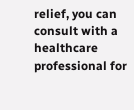relief, you can consult with a healthcare professional for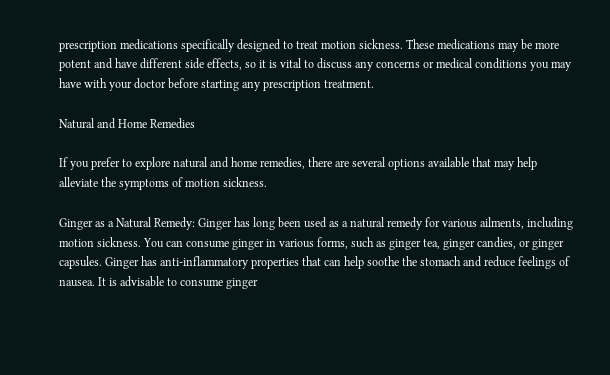prescription medications specifically designed to treat motion sickness. These medications may be more potent and have different side effects, so it is vital to discuss any concerns or medical conditions you may have with your doctor before starting any prescription treatment.

Natural and Home Remedies

If you prefer to explore natural and home remedies, there are several options available that may help alleviate the symptoms of motion sickness.

Ginger as a Natural Remedy: Ginger has long been used as a natural remedy for various ailments, including motion sickness. You can consume ginger in various forms, such as ginger tea, ginger candies, or ginger capsules. Ginger has anti-inflammatory properties that can help soothe the stomach and reduce feelings of nausea. It is advisable to consume ginger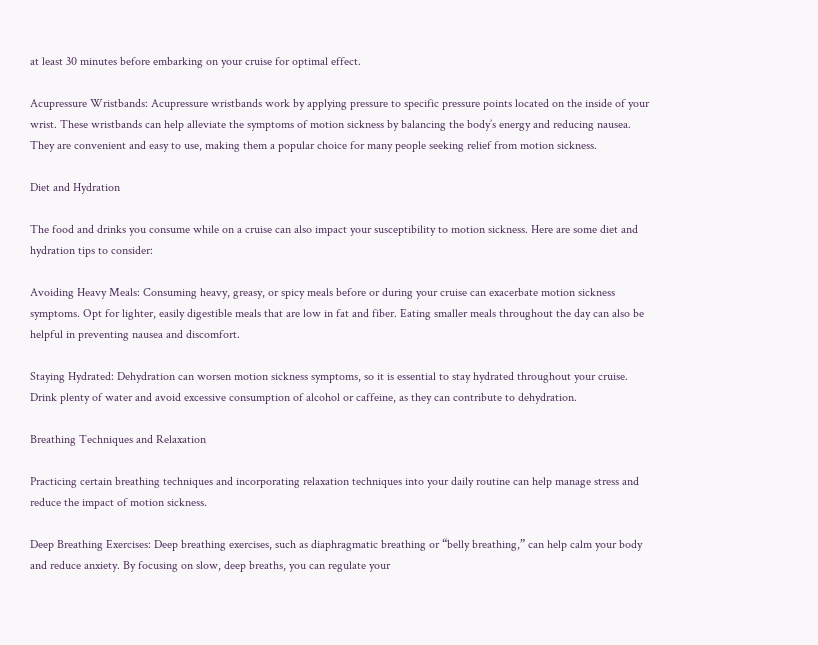at least 30 minutes before embarking on your cruise for optimal effect.

Acupressure Wristbands: Acupressure wristbands work by applying pressure to specific pressure points located on the inside of your wrist. These wristbands can help alleviate the symptoms of motion sickness by balancing the body’s energy and reducing nausea. They are convenient and easy to use, making them a popular choice for many people seeking relief from motion sickness.

Diet and Hydration

The food and drinks you consume while on a cruise can also impact your susceptibility to motion sickness. Here are some diet and hydration tips to consider:

Avoiding Heavy Meals: Consuming heavy, greasy, or spicy meals before or during your cruise can exacerbate motion sickness symptoms. Opt for lighter, easily digestible meals that are low in fat and fiber. Eating smaller meals throughout the day can also be helpful in preventing nausea and discomfort.

Staying Hydrated: Dehydration can worsen motion sickness symptoms, so it is essential to stay hydrated throughout your cruise. Drink plenty of water and avoid excessive consumption of alcohol or caffeine, as they can contribute to dehydration.

Breathing Techniques and Relaxation

Practicing certain breathing techniques and incorporating relaxation techniques into your daily routine can help manage stress and reduce the impact of motion sickness.

Deep Breathing Exercises: Deep breathing exercises, such as diaphragmatic breathing or “belly breathing,” can help calm your body and reduce anxiety. By focusing on slow, deep breaths, you can regulate your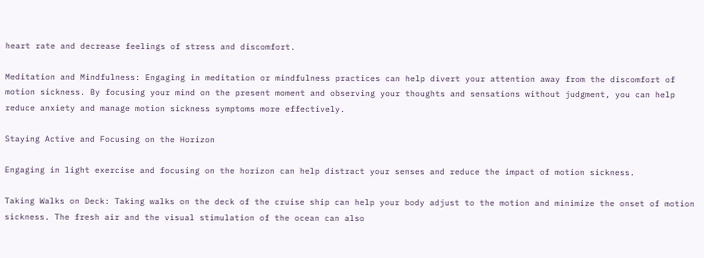heart rate and decrease feelings of stress and discomfort.

Meditation and Mindfulness: Engaging in meditation or mindfulness practices can help divert your attention away from the discomfort of motion sickness. By focusing your mind on the present moment and observing your thoughts and sensations without judgment, you can help reduce anxiety and manage motion sickness symptoms more effectively.

Staying Active and Focusing on the Horizon

Engaging in light exercise and focusing on the horizon can help distract your senses and reduce the impact of motion sickness.

Taking Walks on Deck: Taking walks on the deck of the cruise ship can help your body adjust to the motion and minimize the onset of motion sickness. The fresh air and the visual stimulation of the ocean can also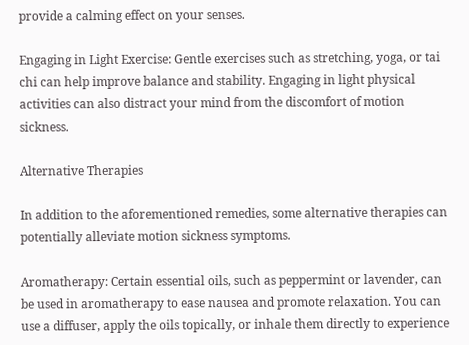provide a calming effect on your senses.

Engaging in Light Exercise: Gentle exercises such as stretching, yoga, or tai chi can help improve balance and stability. Engaging in light physical activities can also distract your mind from the discomfort of motion sickness.

Alternative Therapies

In addition to the aforementioned remedies, some alternative therapies can potentially alleviate motion sickness symptoms.

Aromatherapy: Certain essential oils, such as peppermint or lavender, can be used in aromatherapy to ease nausea and promote relaxation. You can use a diffuser, apply the oils topically, or inhale them directly to experience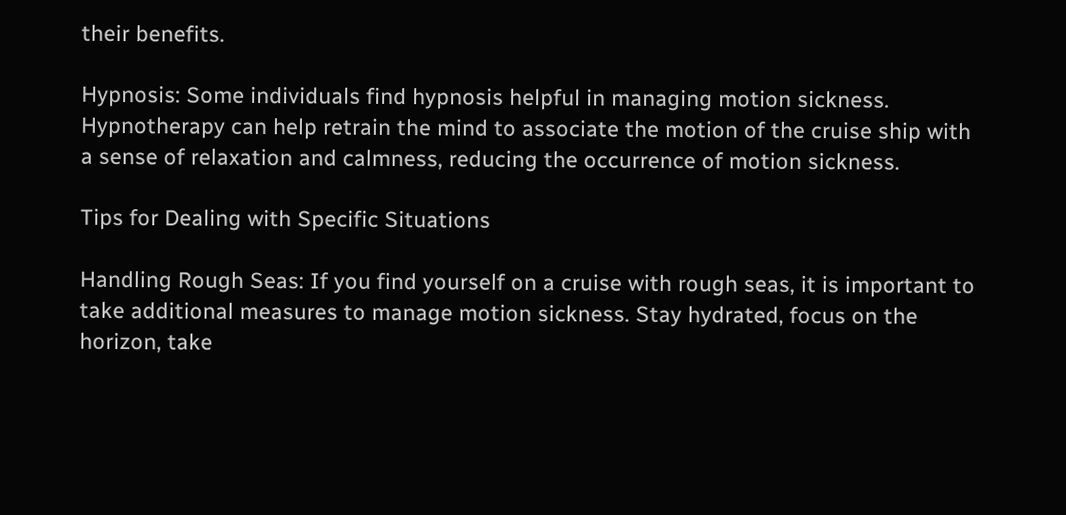their benefits.

Hypnosis: Some individuals find hypnosis helpful in managing motion sickness. Hypnotherapy can help retrain the mind to associate the motion of the cruise ship with a sense of relaxation and calmness, reducing the occurrence of motion sickness.

Tips for Dealing with Specific Situations

Handling Rough Seas: If you find yourself on a cruise with rough seas, it is important to take additional measures to manage motion sickness. Stay hydrated, focus on the horizon, take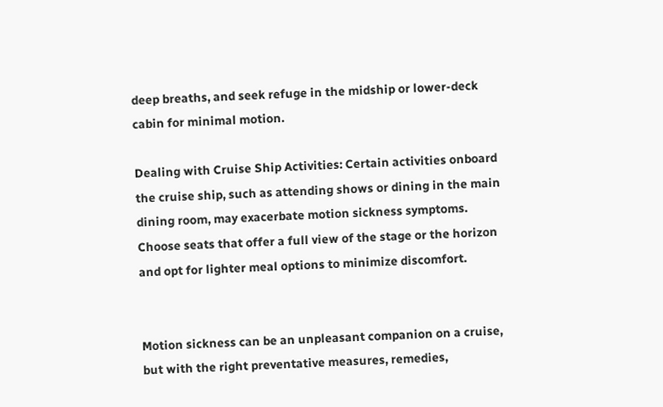deep breaths, and seek refuge in the midship or lower-deck cabin for minimal motion.

Dealing with Cruise Ship Activities: Certain activities onboard the cruise ship, such as attending shows or dining in the main dining room, may exacerbate motion sickness symptoms. Choose seats that offer a full view of the stage or the horizon and opt for lighter meal options to minimize discomfort.


Motion sickness can be an unpleasant companion on a cruise, but with the right preventative measures, remedies,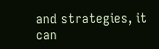and strategies, it can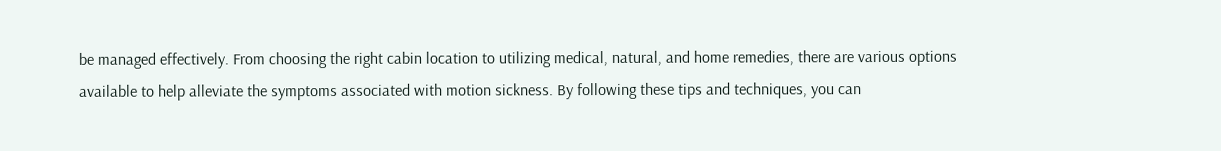be managed effectively. From choosing the right cabin location to utilizing medical, natural, and home remedies, there are various options available to help alleviate the symptoms associated with motion sickness. By following these tips and techniques, you can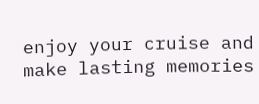enjoy your cruise and make lasting memories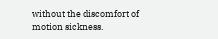without the discomfort of motion sickness.